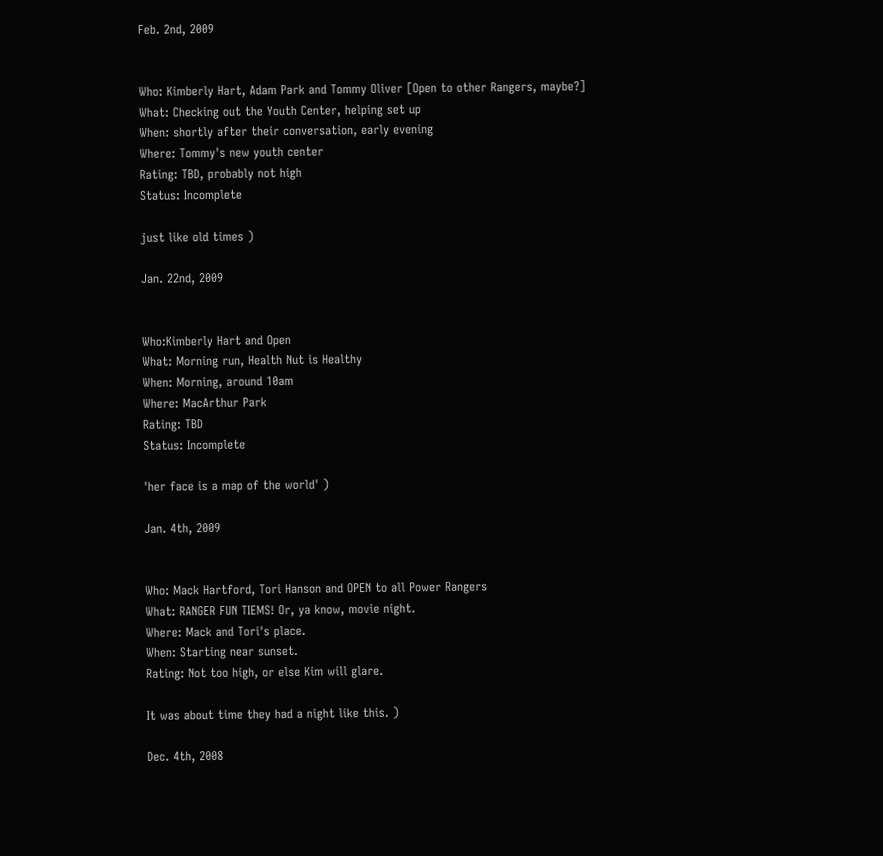Feb. 2nd, 2009


Who: Kimberly Hart, Adam Park and Tommy Oliver [Open to other Rangers, maybe?]
What: Checking out the Youth Center, helping set up
When: shortly after their conversation, early evening
Where: Tommy's new youth center
Rating: TBD, probably not high
Status: Incomplete

just like old times )

Jan. 22nd, 2009


Who:Kimberly Hart and Open
What: Morning run, Health Nut is Healthy
When: Morning, around 10am
Where: MacArthur Park
Rating: TBD
Status: Incomplete

'her face is a map of the world' )

Jan. 4th, 2009


Who: Mack Hartford, Tori Hanson and OPEN to all Power Rangers
What: RANGER FUN TIEMS! Or, ya know, movie night.
Where: Mack and Tori's place.
When: Starting near sunset.
Rating: Not too high, or else Kim will glare.

It was about time they had a night like this. )

Dec. 4th, 2008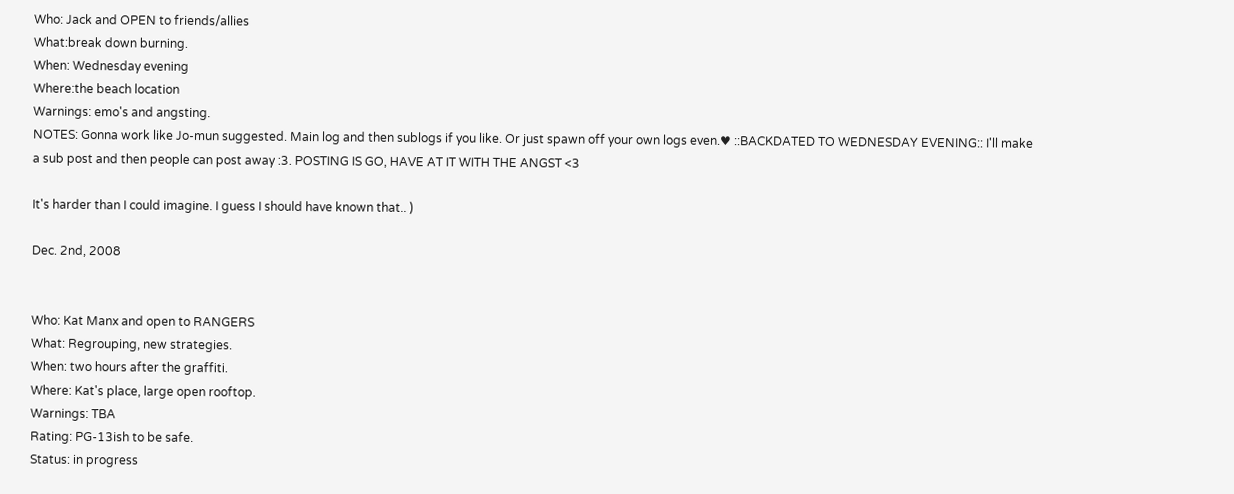Who: Jack and OPEN to friends/allies
What:break down burning.
When: Wednesday evening
Where:the beach location
Warnings: emo's and angsting.
NOTES: Gonna work like Jo-mun suggested. Main log and then sublogs if you like. Or just spawn off your own logs even.♥ ::BACKDATED TO WEDNESDAY EVENING:: I'll make a sub post and then people can post away :3. POSTING IS GO, HAVE AT IT WITH THE ANGST <3

It's harder than I could imagine. I guess I should have known that.. )

Dec. 2nd, 2008


Who: Kat Manx and open to RANGERS
What: Regrouping, new strategies.
When: two hours after the graffiti.
Where: Kat's place, large open rooftop.
Warnings: TBA
Rating: PG-13ish to be safe.
Status: in progress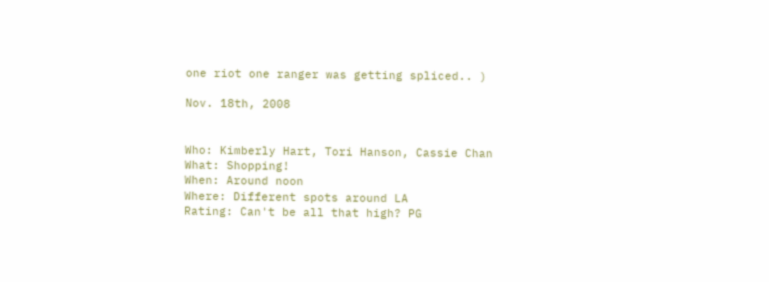one riot one ranger was getting spliced.. )

Nov. 18th, 2008


Who: Kimberly Hart, Tori Hanson, Cassie Chan
What: Shopping!
When: Around noon
Where: Different spots around LA
Rating: Can't be all that high? PG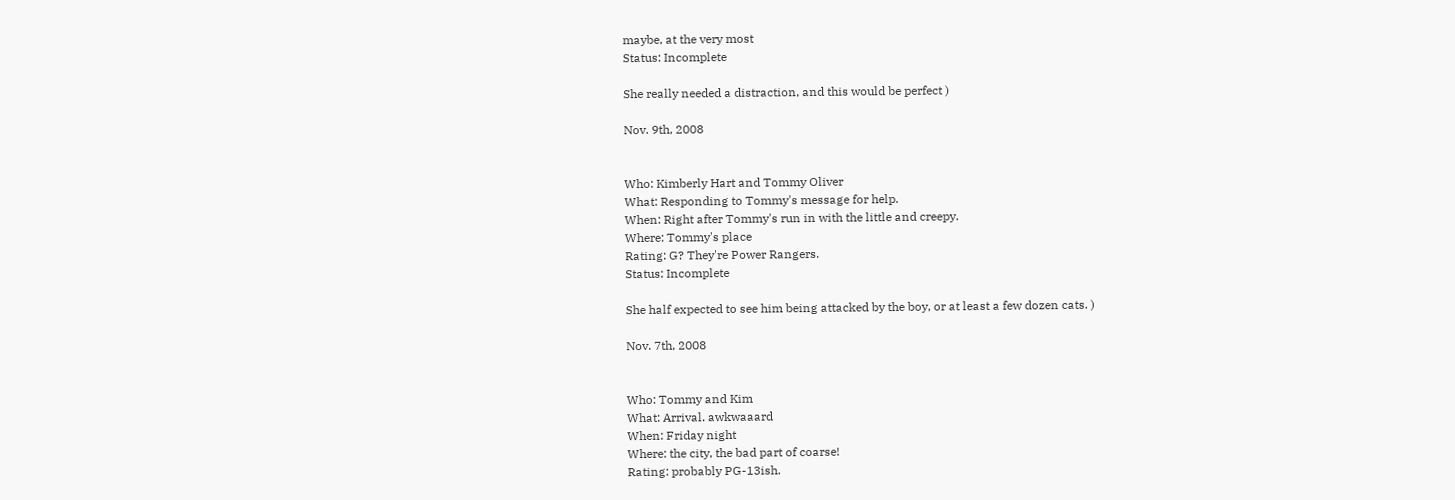maybe, at the very most
Status: Incomplete

She really needed a distraction, and this would be perfect )

Nov. 9th, 2008


Who: Kimberly Hart and Tommy Oliver
What: Responding to Tommy's message for help.
When: Right after Tommy's run in with the little and creepy.
Where: Tommy's place
Rating: G? They're Power Rangers.
Status: Incomplete

She half expected to see him being attacked by the boy, or at least a few dozen cats. )

Nov. 7th, 2008


Who: Tommy and Kim
What: Arrival. awkwaaard
When: Friday night
Where: the city, the bad part of coarse!
Rating: probably PG-13ish.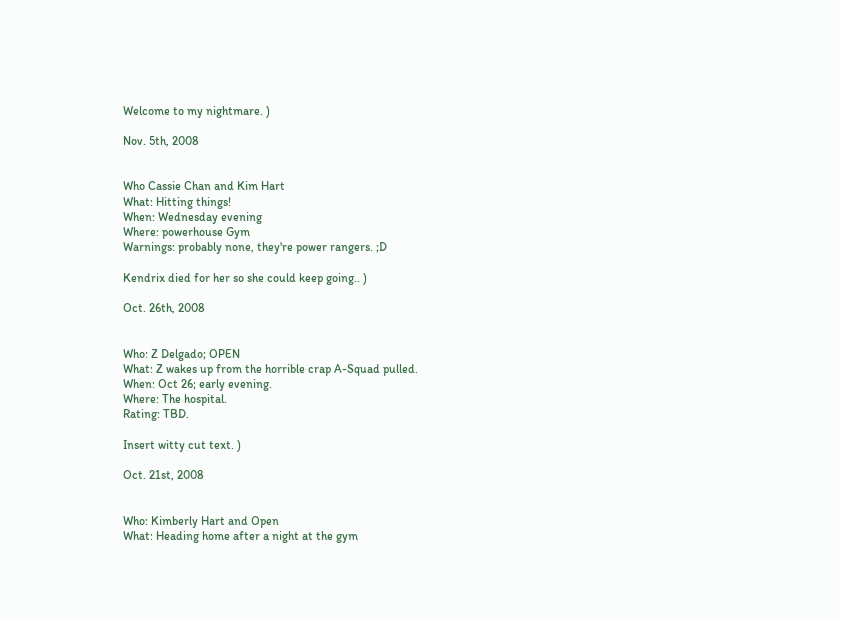Welcome to my nightmare. )

Nov. 5th, 2008


Who Cassie Chan and Kim Hart
What: Hitting things!
When: Wednesday evening
Where: powerhouse Gym
Warnings: probably none, they're power rangers. ;D

Kendrix died for her so she could keep going.. )

Oct. 26th, 2008


Who: Z Delgado; OPEN
What: Z wakes up from the horrible crap A-Squad pulled.
When: Oct 26; early evening.
Where: The hospital.
Rating: TBD.

Insert witty cut text. )

Oct. 21st, 2008


Who: Kimberly Hart and Open
What: Heading home after a night at the gym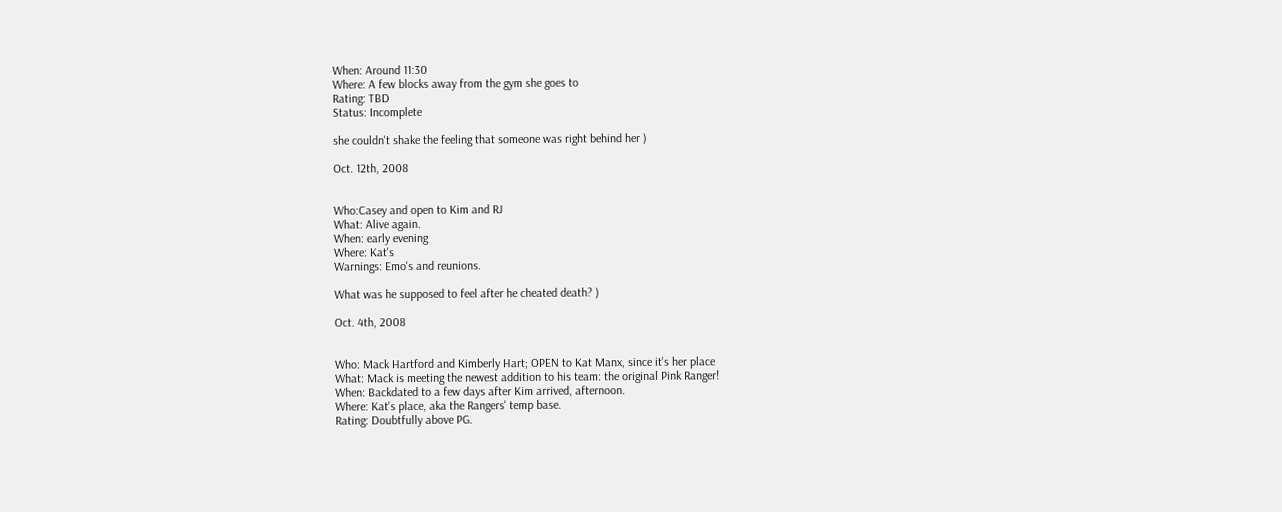When: Around 11:30
Where: A few blocks away from the gym she goes to
Rating: TBD
Status: Incomplete

she couldn't shake the feeling that someone was right behind her )

Oct. 12th, 2008


Who:Casey and open to Kim and RJ
What: Alive again.
When: early evening
Where: Kat's
Warnings: Emo's and reunions.

What was he supposed to feel after he cheated death? )

Oct. 4th, 2008


Who: Mack Hartford and Kimberly Hart; OPEN to Kat Manx, since it's her place
What: Mack is meeting the newest addition to his team: the original Pink Ranger!
When: Backdated to a few days after Kim arrived, afternoon.
Where: Kat's place, aka the Rangers' temp base.
Rating: Doubtfully above PG.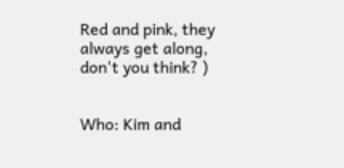Red and pink, they always get along, don't you think? )


Who: Kim and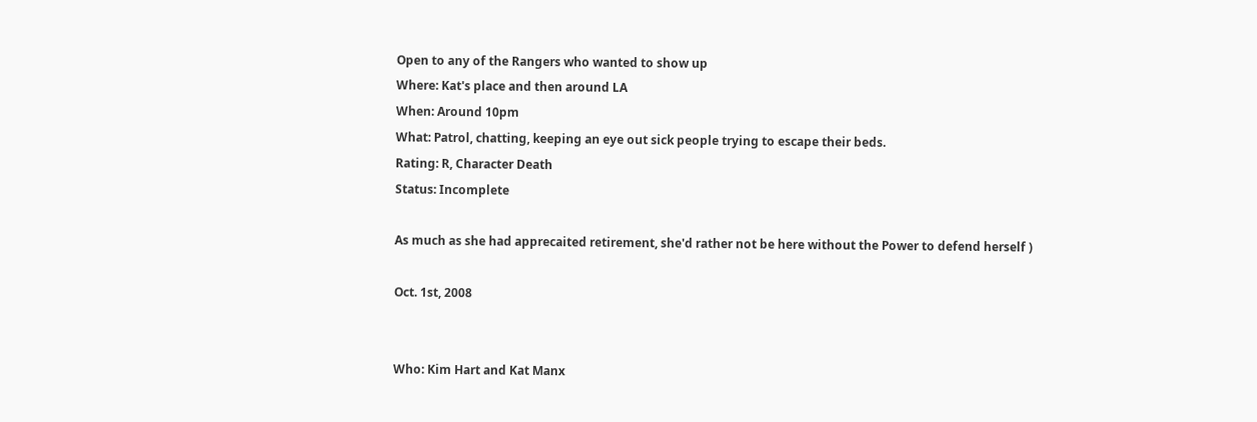Open to any of the Rangers who wanted to show up
Where: Kat's place and then around LA
When: Around 10pm
What: Patrol, chatting, keeping an eye out sick people trying to escape their beds.
Rating: R, Character Death
Status: Incomplete

As much as she had apprecaited retirement, she'd rather not be here without the Power to defend herself )

Oct. 1st, 2008


Who: Kim Hart and Kat Manx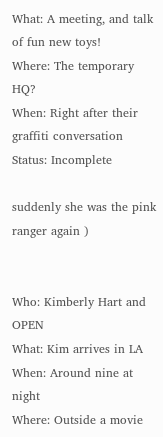What: A meeting, and talk of fun new toys!
Where: The temporary HQ?
When: Right after their graffiti conversation
Status: Incomplete

suddenly she was the pink ranger again )


Who: Kimberly Hart and OPEN
What: Kim arrives in LA
When: Around nine at night
Where: Outside a movie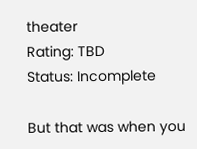theater
Rating: TBD
Status: Incomplete

But that was when you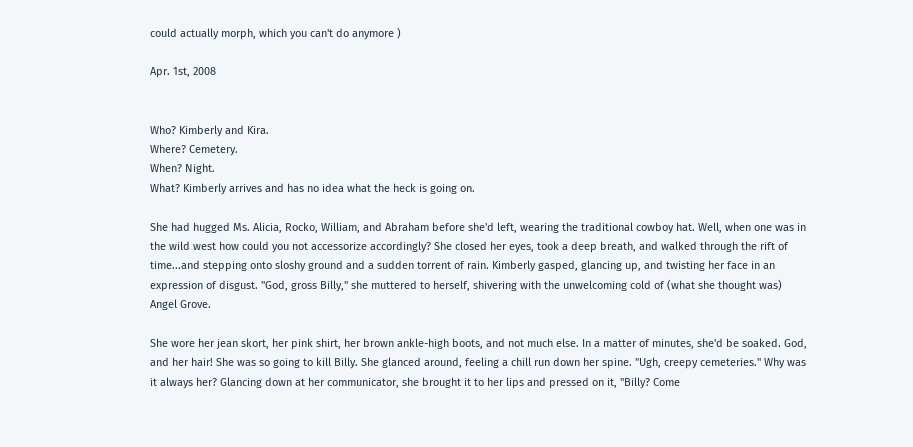could actually morph, which you can't do anymore )

Apr. 1st, 2008


Who? Kimberly and Kira.
Where? Cemetery.
When? Night.
What? Kimberly arrives and has no idea what the heck is going on.

She had hugged Ms. Alicia, Rocko, William, and Abraham before she'd left, wearing the traditional cowboy hat. Well, when one was in the wild west how could you not accessorize accordingly? She closed her eyes, took a deep breath, and walked through the rift of time...and stepping onto sloshy ground and a sudden torrent of rain. Kimberly gasped, glancing up, and twisting her face in an expression of disgust. "God, gross Billy," she muttered to herself, shivering with the unwelcoming cold of (what she thought was) Angel Grove.

She wore her jean skort, her pink shirt, her brown ankle-high boots, and not much else. In a matter of minutes, she'd be soaked. God, and her hair! She was so going to kill Billy. She glanced around, feeling a chill run down her spine. "Ugh, creepy cemeteries." Why was it always her? Glancing down at her communicator, she brought it to her lips and pressed on it, "Billy? Come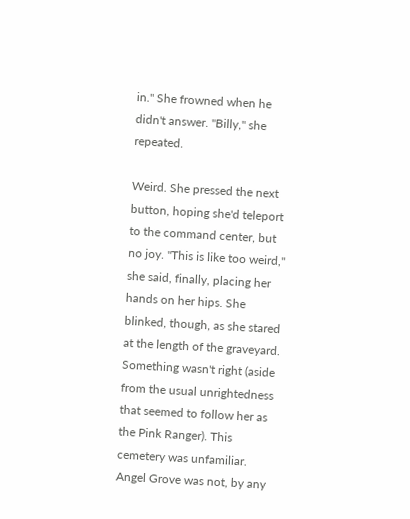in." She frowned when he didn't answer. "Billy," she repeated.

Weird. She pressed the next button, hoping she'd teleport to the command center, but no joy. "This is like too weird," she said, finally, placing her hands on her hips. She blinked, though, as she stared at the length of the graveyard. Something wasn't right (aside from the usual unrightedness that seemed to follow her as the Pink Ranger). This cemetery was unfamiliar. Angel Grove was not, by any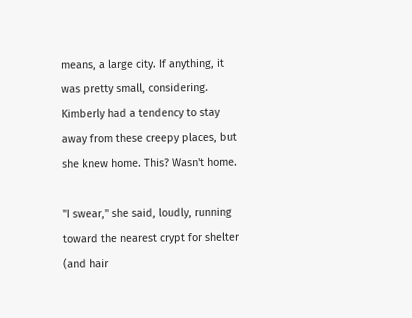means, a large city. If anything, it was pretty small, considering. Kimberly had a tendency to stay away from these creepy places, but she knew home. This? Wasn't home.

"I swear," she said, loudly, running toward the nearest crypt for shelter (and hair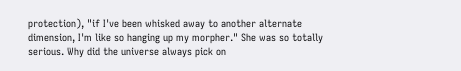protection), "if I've been whisked away to another alternate dimension, I'm like so hanging up my morpher." She was so totally serious. Why did the universe always pick on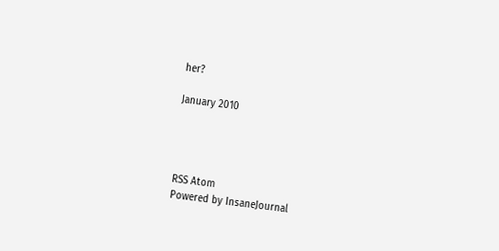her?

January 2010




RSS Atom
Powered by InsaneJournal